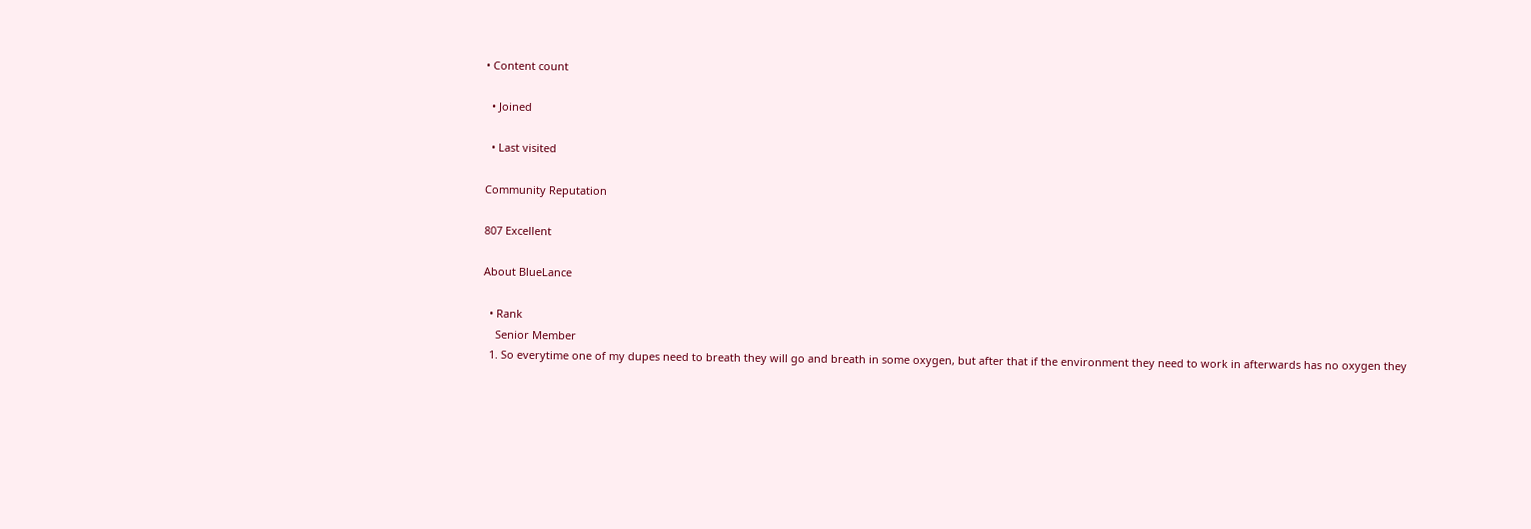• Content count

  • Joined

  • Last visited

Community Reputation

807 Excellent

About BlueLance

  • Rank
    Senior Member
  1. So everytime one of my dupes need to breath they will go and breath in some oxygen, but after that if the environment they need to work in afterwards has no oxygen they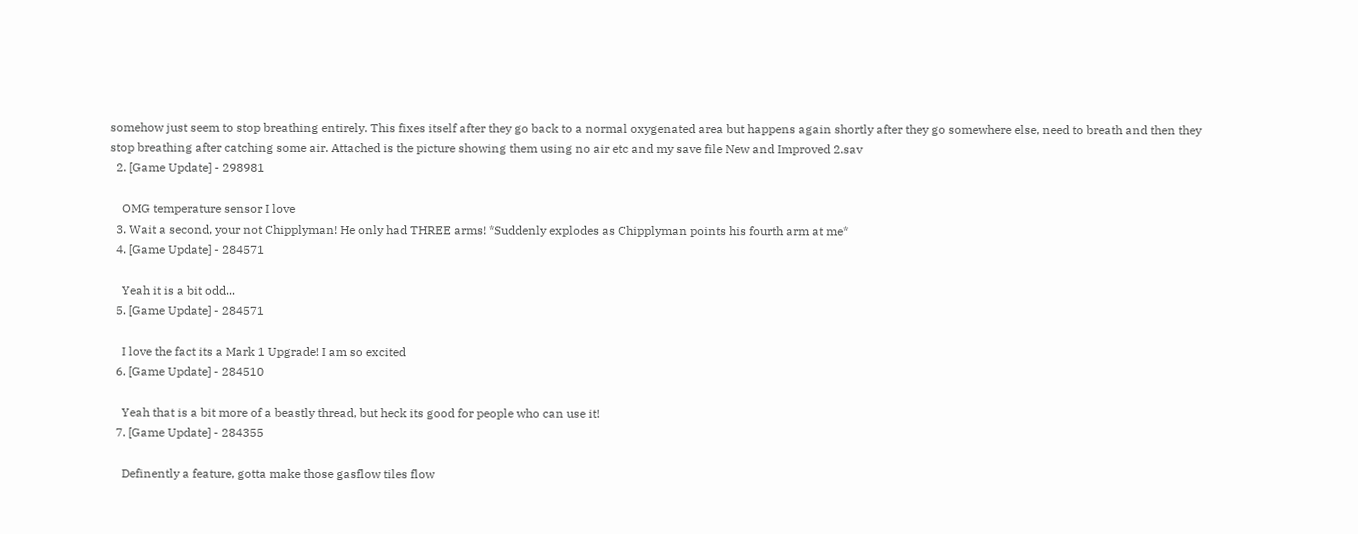somehow just seem to stop breathing entirely. This fixes itself after they go back to a normal oxygenated area but happens again shortly after they go somewhere else, need to breath and then they stop breathing after catching some air. Attached is the picture showing them using no air etc and my save file New and Improved 2.sav
  2. [Game Update] - 298981

    OMG temperature sensor I love
  3. Wait a second, your not Chipplyman! He only had THREE arms! *Suddenly explodes as Chipplyman points his fourth arm at me*
  4. [Game Update] - 284571

    Yeah it is a bit odd...
  5. [Game Update] - 284571

    I love the fact its a Mark 1 Upgrade! I am so excited
  6. [Game Update] - 284510

    Yeah that is a bit more of a beastly thread, but heck its good for people who can use it!
  7. [Game Update] - 284355

    Definently a feature, gotta make those gasflow tiles flow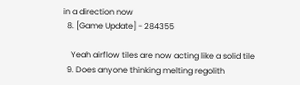in a direction now
  8. [Game Update] - 284355

    Yeah airflow tiles are now acting like a solid tile
  9. Does anyone thinking melting regolith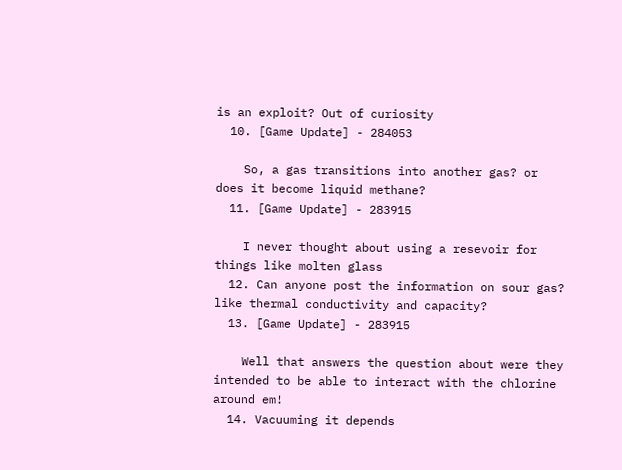is an exploit? Out of curiosity
  10. [Game Update] - 284053

    So, a gas transitions into another gas? or does it become liquid methane?
  11. [Game Update] - 283915

    I never thought about using a resevoir for things like molten glass
  12. Can anyone post the information on sour gas? like thermal conductivity and capacity?
  13. [Game Update] - 283915

    Well that answers the question about were they intended to be able to interact with the chlorine around em!
  14. Vacuuming it depends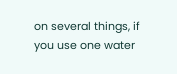on several things, if you use one water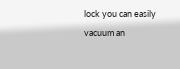lock you can easily vacuum an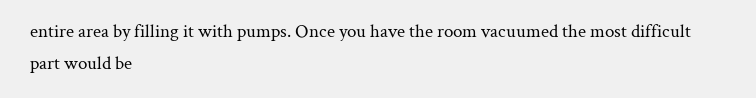entire area by filling it with pumps. Once you have the room vacuumed the most difficult part would be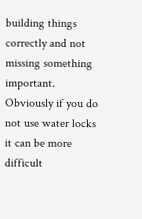building things correctly and not missing something important. Obviously if you do not use water locks it can be more difficult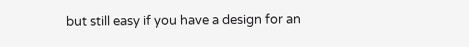but still easy if you have a design for an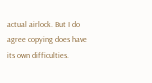actual airlock. But I do agree copying does have its own difficulties.